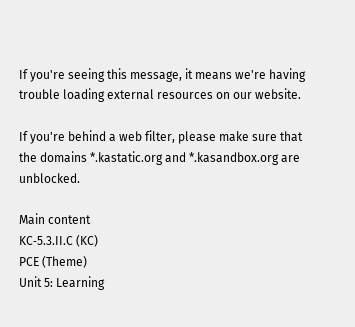If you're seeing this message, it means we're having trouble loading external resources on our website.

If you're behind a web filter, please make sure that the domains *.kastatic.org and *.kasandbox.org are unblocked.

Main content
KC‑5.3.II.C (KC)
PCE (Theme)
Unit 5: Learning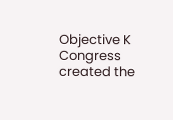Objective K
Congress created the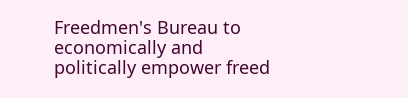Freedmen's Bureau to economically and politically empower freed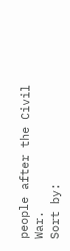people after the Civil War.
Sort by: